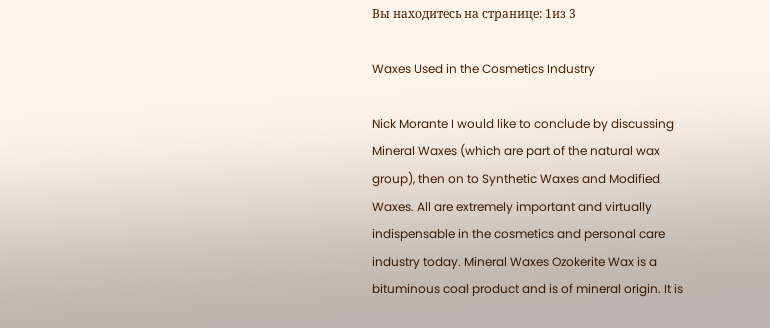Вы находитесь на странице: 1из 3

Waxes Used in the Cosmetics Industry

Nick Morante I would like to conclude by discussing Mineral Waxes (which are part of the natural wax group), then on to Synthetic Waxes and Modified Waxes. All are extremely important and virtually indispensable in the cosmetics and personal care industry today. Mineral Waxes Ozokerite Wax is a bituminous coal product and is of mineral origin. It is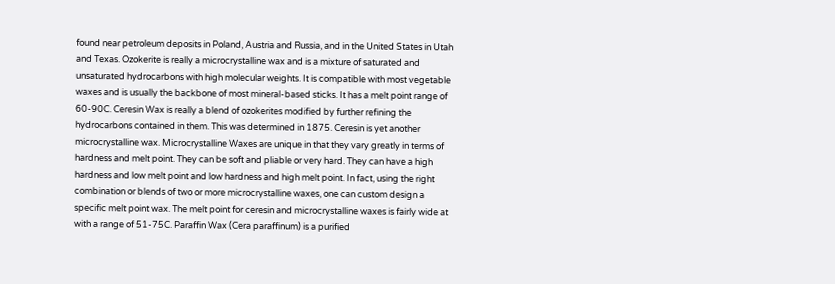found near petroleum deposits in Poland, Austria and Russia, and in the United States in Utah and Texas. Ozokerite is really a microcrystalline wax and is a mixture of saturated and unsaturated hydrocarbons with high molecular weights. It is compatible with most vegetable waxes and is usually the backbone of most mineral-based sticks. It has a melt point range of 60-90C. Ceresin Wax is really a blend of ozokerites modified by further refining the hydrocarbons contained in them. This was determined in 1875. Ceresin is yet another microcrystalline wax. Microcrystalline Waxes are unique in that they vary greatly in terms of hardness and melt point. They can be soft and pliable or very hard. They can have a high hardness and low melt point and low hardness and high melt point. In fact, using the right combination or blends of two or more microcrystalline waxes, one can custom design a specific melt point wax. The melt point for ceresin and microcrystalline waxes is fairly wide at with a range of 51-75C. Paraffin Wax (Cera paraffinum) is a purified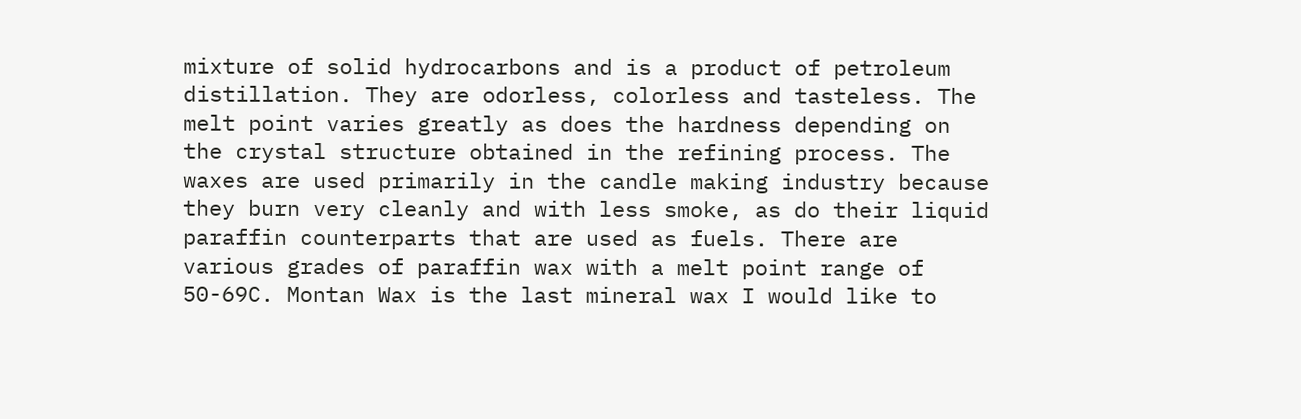mixture of solid hydrocarbons and is a product of petroleum distillation. They are odorless, colorless and tasteless. The melt point varies greatly as does the hardness depending on the crystal structure obtained in the refining process. The waxes are used primarily in the candle making industry because they burn very cleanly and with less smoke, as do their liquid paraffin counterparts that are used as fuels. There are various grades of paraffin wax with a melt point range of 50-69C. Montan Wax is the last mineral wax I would like to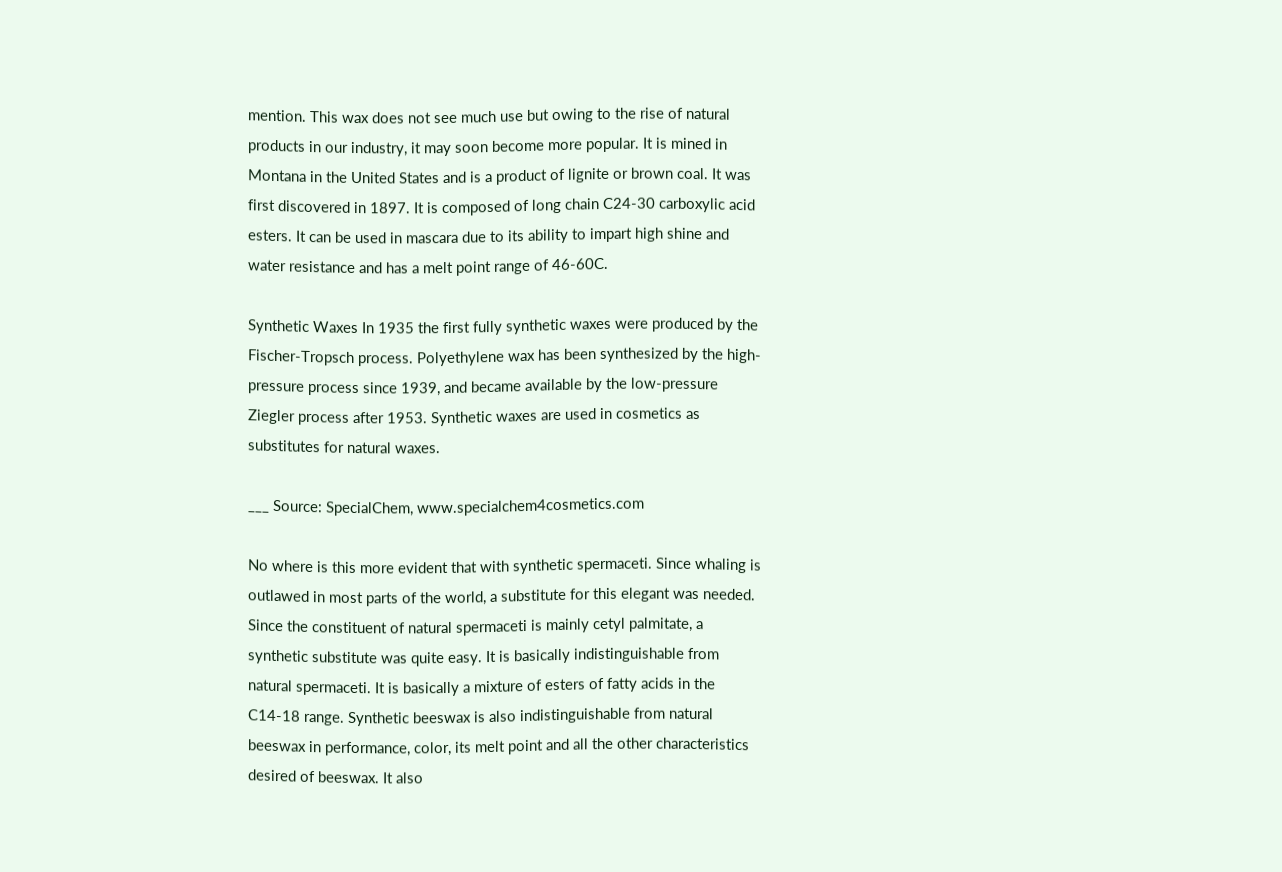mention. This wax does not see much use but owing to the rise of natural products in our industry, it may soon become more popular. It is mined in Montana in the United States and is a product of lignite or brown coal. It was first discovered in 1897. It is composed of long chain C24-30 carboxylic acid esters. It can be used in mascara due to its ability to impart high shine and water resistance and has a melt point range of 46-60C.

Synthetic Waxes In 1935 the first fully synthetic waxes were produced by the Fischer-Tropsch process. Polyethylene wax has been synthesized by the high-pressure process since 1939, and became available by the low-pressure Ziegler process after 1953. Synthetic waxes are used in cosmetics as substitutes for natural waxes.

___ Source: SpecialChem, www.specialchem4cosmetics.com

No where is this more evident that with synthetic spermaceti. Since whaling is outlawed in most parts of the world, a substitute for this elegant was needed. Since the constituent of natural spermaceti is mainly cetyl palmitate, a synthetic substitute was quite easy. It is basically indistinguishable from natural spermaceti. It is basically a mixture of esters of fatty acids in the C14-18 range. Synthetic beeswax is also indistinguishable from natural beeswax in performance, color, its melt point and all the other characteristics desired of beeswax. It also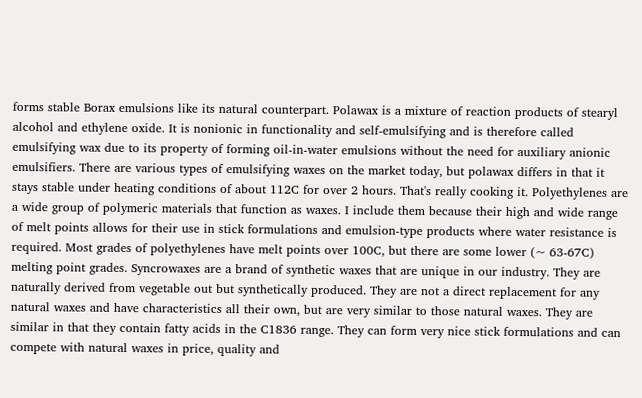forms stable Borax emulsions like its natural counterpart. Polawax is a mixture of reaction products of stearyl alcohol and ethylene oxide. It is nonionic in functionality and self-emulsifying and is therefore called emulsifying wax due to its property of forming oil-in-water emulsions without the need for auxiliary anionic emulsifiers. There are various types of emulsifying waxes on the market today, but polawax differs in that it stays stable under heating conditions of about 112C for over 2 hours. That's really cooking it. Polyethylenes are a wide group of polymeric materials that function as waxes. I include them because their high and wide range of melt points allows for their use in stick formulations and emulsion-type products where water resistance is required. Most grades of polyethylenes have melt points over 100C, but there are some lower (~ 63-67C) melting point grades. Syncrowaxes are a brand of synthetic waxes that are unique in our industry. They are naturally derived from vegetable out but synthetically produced. They are not a direct replacement for any natural waxes and have characteristics all their own, but are very similar to those natural waxes. They are similar in that they contain fatty acids in the C1836 range. They can form very nice stick formulations and can compete with natural waxes in price, quality and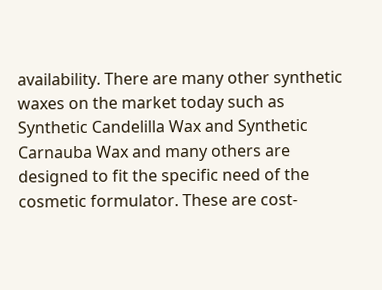availability. There are many other synthetic waxes on the market today such as Synthetic Candelilla Wax and Synthetic Carnauba Wax and many others are designed to fit the specific need of the cosmetic formulator. These are cost-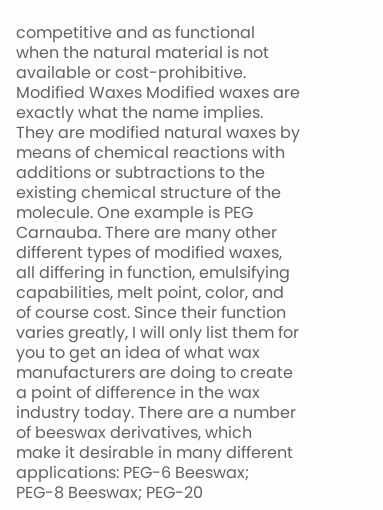competitive and as functional when the natural material is not available or cost-prohibitive. Modified Waxes Modified waxes are exactly what the name implies. They are modified natural waxes by means of chemical reactions with additions or subtractions to the existing chemical structure of the molecule. One example is PEG Carnauba. There are many other different types of modified waxes, all differing in function, emulsifying capabilities, melt point, color, and of course cost. Since their function varies greatly, I will only list them for you to get an idea of what wax manufacturers are doing to create a point of difference in the wax industry today. There are a number of beeswax derivatives, which make it desirable in many different applications: PEG-6 Beeswax; PEG-8 Beeswax; PEG-20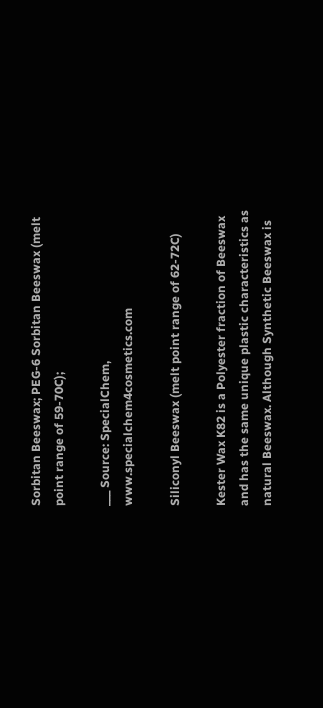Sorbitan Beeswax; PEG-6 Sorbitan Beeswax (melt point range of 59-70C);

___ Source: SpecialChem, www.specialchem4cosmetics.com

Siliconyl Beeswax (melt point range of 62-72C)

Kester Wax K82 is a Polyester fraction of Beeswax and has the same unique plastic characteristics as natural Beeswax. Although Synthetic Beeswax is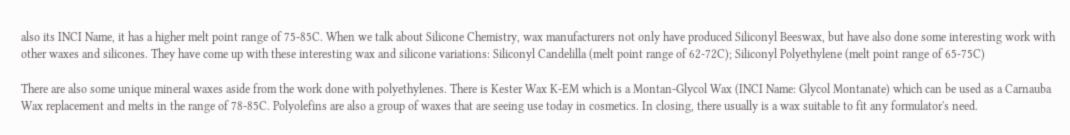also its INCI Name, it has a higher melt point range of 75-85C. When we talk about Silicone Chemistry, wax manufacturers not only have produced Siliconyl Beeswax, but have also done some interesting work with other waxes and silicones. They have come up with these interesting wax and silicone variations: Siliconyl Candelilla (melt point range of 62-72C); Siliconyl Polyethylene (melt point range of 65-75C)

There are also some unique mineral waxes aside from the work done with polyethylenes. There is Kester Wax K-EM which is a Montan-Glycol Wax (INCI Name: Glycol Montanate) which can be used as a Carnauba Wax replacement and melts in the range of 78-85C. Polyolefins are also a group of waxes that are seeing use today in cosmetics. In closing, there usually is a wax suitable to fit any formulator's need.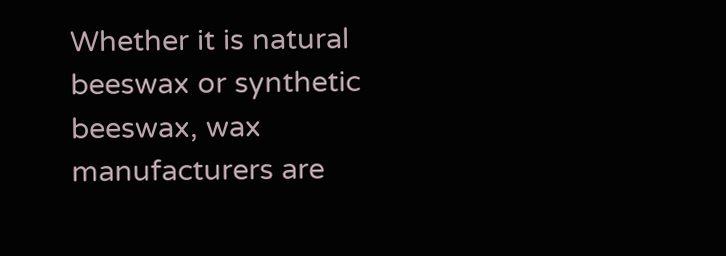Whether it is natural beeswax or synthetic beeswax, wax manufacturers are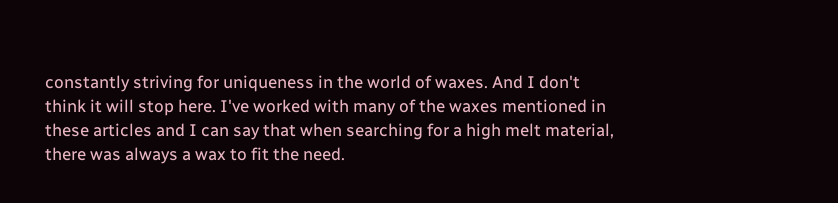constantly striving for uniqueness in the world of waxes. And I don't think it will stop here. I've worked with many of the waxes mentioned in these articles and I can say that when searching for a high melt material, there was always a wax to fit the need.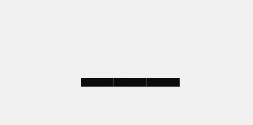___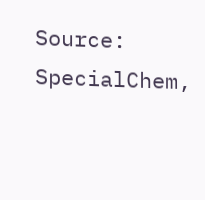Source: SpecialChem,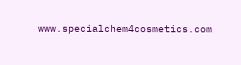www.specialchem4cosmetics.com